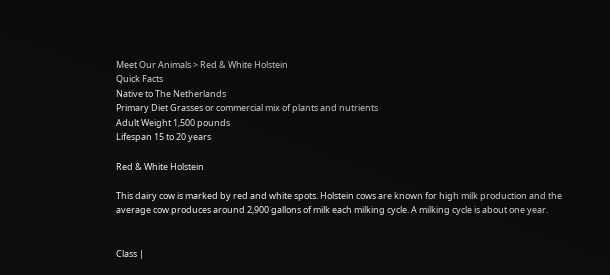Meet Our Animals > Red & White Holstein
Quick Facts
Native to The Netherlands
Primary Diet Grasses or commercial mix of plants and nutrients
Adult Weight 1,500 pounds
Lifespan 15 to 20 years

Red & White Holstein

This dairy cow is marked by red and white spots. Holstein cows are known for high milk production and the average cow produces around 2,900 gallons of milk each milking cycle. A milking cycle is about one year.


Class |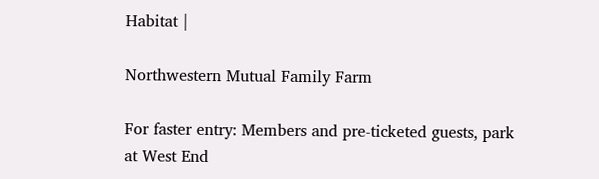Habitat |

Northwestern Mutual Family Farm

For faster entry: Members and pre-ticketed guests, park at West End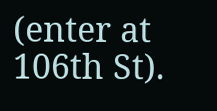(enter at 106th St).